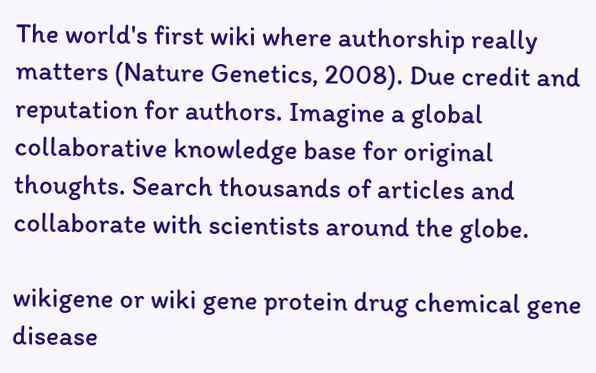The world's first wiki where authorship really matters (Nature Genetics, 2008). Due credit and reputation for authors. Imagine a global collaborative knowledge base for original thoughts. Search thousands of articles and collaborate with scientists around the globe.

wikigene or wiki gene protein drug chemical gene disease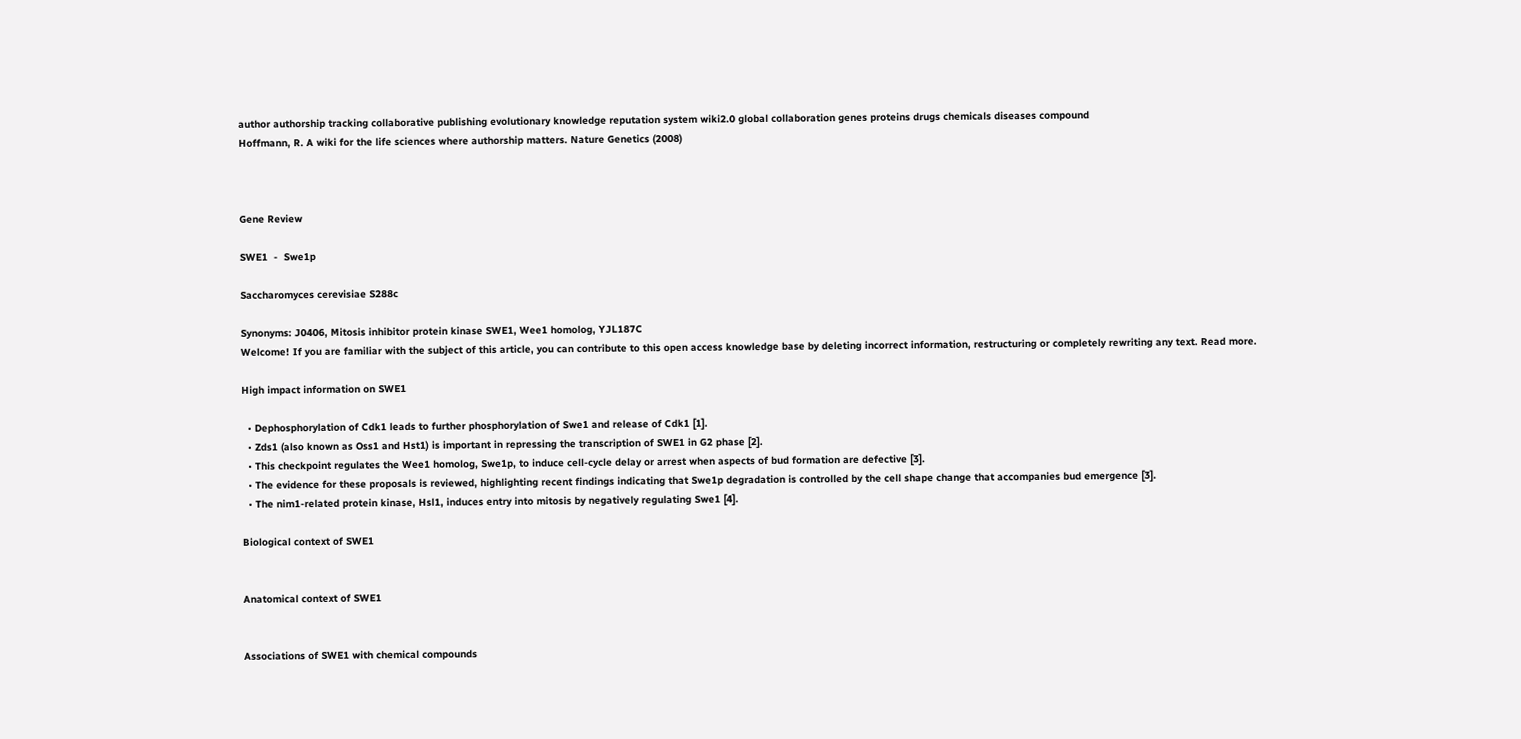author authorship tracking collaborative publishing evolutionary knowledge reputation system wiki2.0 global collaboration genes proteins drugs chemicals diseases compound
Hoffmann, R. A wiki for the life sciences where authorship matters. Nature Genetics (2008)



Gene Review

SWE1  -  Swe1p

Saccharomyces cerevisiae S288c

Synonyms: J0406, Mitosis inhibitor protein kinase SWE1, Wee1 homolog, YJL187C
Welcome! If you are familiar with the subject of this article, you can contribute to this open access knowledge base by deleting incorrect information, restructuring or completely rewriting any text. Read more.

High impact information on SWE1

  • Dephosphorylation of Cdk1 leads to further phosphorylation of Swe1 and release of Cdk1 [1].
  • Zds1 (also known as Oss1 and Hst1) is important in repressing the transcription of SWE1 in G2 phase [2].
  • This checkpoint regulates the Wee1 homolog, Swe1p, to induce cell-cycle delay or arrest when aspects of bud formation are defective [3].
  • The evidence for these proposals is reviewed, highlighting recent findings indicating that Swe1p degradation is controlled by the cell shape change that accompanies bud emergence [3].
  • The nim1-related protein kinase, Hsl1, induces entry into mitosis by negatively regulating Swe1 [4].

Biological context of SWE1


Anatomical context of SWE1


Associations of SWE1 with chemical compounds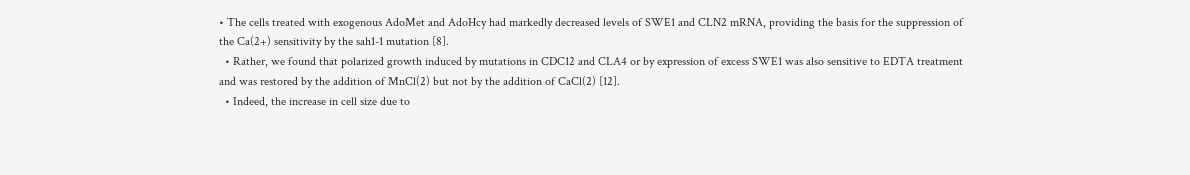• The cells treated with exogenous AdoMet and AdoHcy had markedly decreased levels of SWE1 and CLN2 mRNA, providing the basis for the suppression of the Ca(2+) sensitivity by the sah1-1 mutation [8].
  • Rather, we found that polarized growth induced by mutations in CDC12 and CLA4 or by expression of excess SWE1 was also sensitive to EDTA treatment and was restored by the addition of MnCl(2) but not by the addition of CaCl(2) [12].
  • Indeed, the increase in cell size due to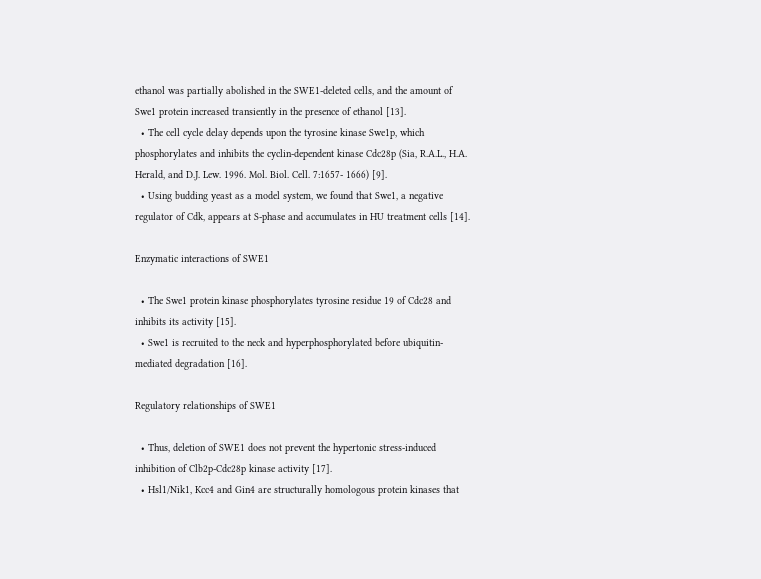ethanol was partially abolished in the SWE1-deleted cells, and the amount of Swe1 protein increased transiently in the presence of ethanol [13].
  • The cell cycle delay depends upon the tyrosine kinase Swe1p, which phosphorylates and inhibits the cyclin-dependent kinase Cdc28p (Sia, R.A.L., H.A. Herald, and D.J. Lew. 1996. Mol. Biol. Cell. 7:1657- 1666) [9].
  • Using budding yeast as a model system, we found that Swe1, a negative regulator of Cdk, appears at S-phase and accumulates in HU treatment cells [14].

Enzymatic interactions of SWE1

  • The Swe1 protein kinase phosphorylates tyrosine residue 19 of Cdc28 and inhibits its activity [15].
  • Swe1 is recruited to the neck and hyperphosphorylated before ubiquitin-mediated degradation [16].

Regulatory relationships of SWE1

  • Thus, deletion of SWE1 does not prevent the hypertonic stress-induced inhibition of Clb2p-Cdc28p kinase activity [17].
  • Hsl1/Nik1, Kcc4 and Gin4 are structurally homologous protein kinases that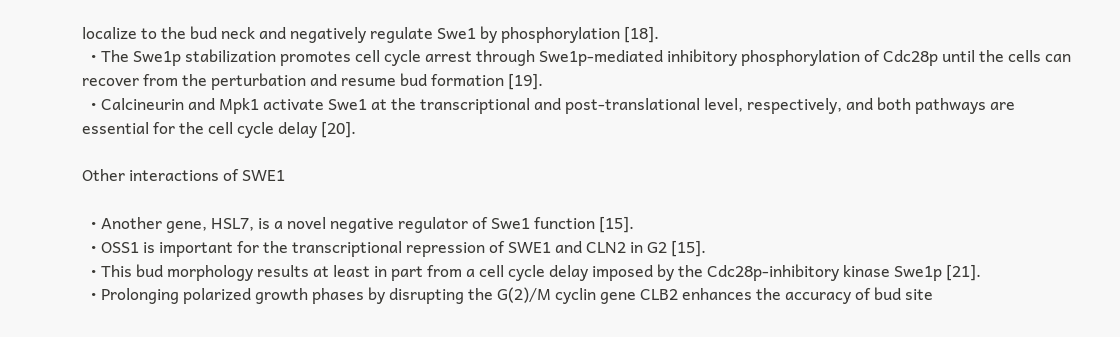localize to the bud neck and negatively regulate Swe1 by phosphorylation [18].
  • The Swe1p stabilization promotes cell cycle arrest through Swe1p-mediated inhibitory phosphorylation of Cdc28p until the cells can recover from the perturbation and resume bud formation [19].
  • Calcineurin and Mpk1 activate Swe1 at the transcriptional and post-translational level, respectively, and both pathways are essential for the cell cycle delay [20].

Other interactions of SWE1

  • Another gene, HSL7, is a novel negative regulator of Swe1 function [15].
  • OSS1 is important for the transcriptional repression of SWE1 and CLN2 in G2 [15].
  • This bud morphology results at least in part from a cell cycle delay imposed by the Cdc28p-inhibitory kinase Swe1p [21].
  • Prolonging polarized growth phases by disrupting the G(2)/M cyclin gene CLB2 enhances the accuracy of bud site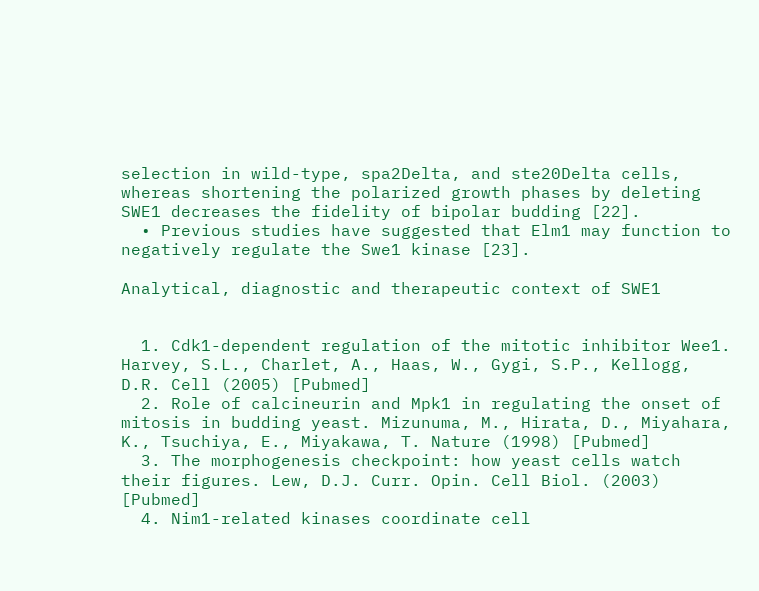selection in wild-type, spa2Delta, and ste20Delta cells, whereas shortening the polarized growth phases by deleting SWE1 decreases the fidelity of bipolar budding [22].
  • Previous studies have suggested that Elm1 may function to negatively regulate the Swe1 kinase [23].

Analytical, diagnostic and therapeutic context of SWE1


  1. Cdk1-dependent regulation of the mitotic inhibitor Wee1. Harvey, S.L., Charlet, A., Haas, W., Gygi, S.P., Kellogg, D.R. Cell (2005) [Pubmed]
  2. Role of calcineurin and Mpk1 in regulating the onset of mitosis in budding yeast. Mizunuma, M., Hirata, D., Miyahara, K., Tsuchiya, E., Miyakawa, T. Nature (1998) [Pubmed]
  3. The morphogenesis checkpoint: how yeast cells watch their figures. Lew, D.J. Curr. Opin. Cell Biol. (2003) [Pubmed]
  4. Nim1-related kinases coordinate cell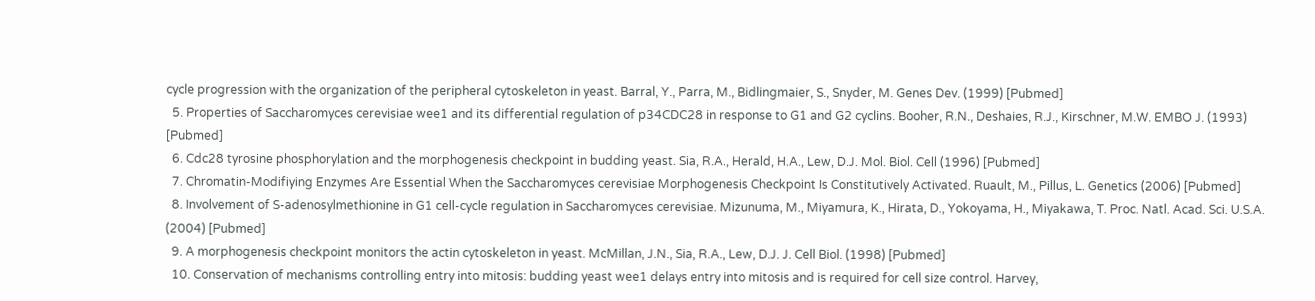cycle progression with the organization of the peripheral cytoskeleton in yeast. Barral, Y., Parra, M., Bidlingmaier, S., Snyder, M. Genes Dev. (1999) [Pubmed]
  5. Properties of Saccharomyces cerevisiae wee1 and its differential regulation of p34CDC28 in response to G1 and G2 cyclins. Booher, R.N., Deshaies, R.J., Kirschner, M.W. EMBO J. (1993) [Pubmed]
  6. Cdc28 tyrosine phosphorylation and the morphogenesis checkpoint in budding yeast. Sia, R.A., Herald, H.A., Lew, D.J. Mol. Biol. Cell (1996) [Pubmed]
  7. Chromatin-Modifiying Enzymes Are Essential When the Saccharomyces cerevisiae Morphogenesis Checkpoint Is Constitutively Activated. Ruault, M., Pillus, L. Genetics (2006) [Pubmed]
  8. Involvement of S-adenosylmethionine in G1 cell-cycle regulation in Saccharomyces cerevisiae. Mizunuma, M., Miyamura, K., Hirata, D., Yokoyama, H., Miyakawa, T. Proc. Natl. Acad. Sci. U.S.A. (2004) [Pubmed]
  9. A morphogenesis checkpoint monitors the actin cytoskeleton in yeast. McMillan, J.N., Sia, R.A., Lew, D.J. J. Cell Biol. (1998) [Pubmed]
  10. Conservation of mechanisms controlling entry into mitosis: budding yeast wee1 delays entry into mitosis and is required for cell size control. Harvey,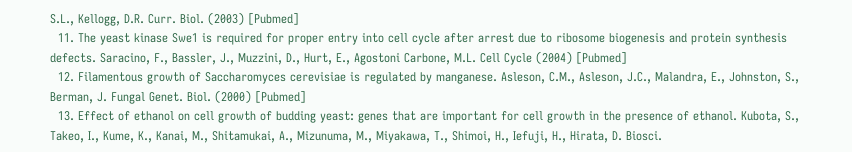S.L., Kellogg, D.R. Curr. Biol. (2003) [Pubmed]
  11. The yeast kinase Swe1 is required for proper entry into cell cycle after arrest due to ribosome biogenesis and protein synthesis defects. Saracino, F., Bassler, J., Muzzini, D., Hurt, E., Agostoni Carbone, M.L. Cell Cycle (2004) [Pubmed]
  12. Filamentous growth of Saccharomyces cerevisiae is regulated by manganese. Asleson, C.M., Asleson, J.C., Malandra, E., Johnston, S., Berman, J. Fungal Genet. Biol. (2000) [Pubmed]
  13. Effect of ethanol on cell growth of budding yeast: genes that are important for cell growth in the presence of ethanol. Kubota, S., Takeo, I., Kume, K., Kanai, M., Shitamukai, A., Mizunuma, M., Miyakawa, T., Shimoi, H., Iefuji, H., Hirata, D. Biosci.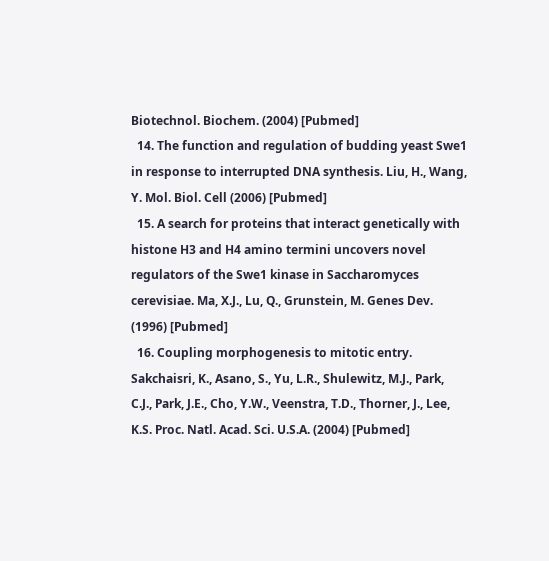Biotechnol. Biochem. (2004) [Pubmed]
  14. The function and regulation of budding yeast Swe1 in response to interrupted DNA synthesis. Liu, H., Wang, Y. Mol. Biol. Cell (2006) [Pubmed]
  15. A search for proteins that interact genetically with histone H3 and H4 amino termini uncovers novel regulators of the Swe1 kinase in Saccharomyces cerevisiae. Ma, X.J., Lu, Q., Grunstein, M. Genes Dev. (1996) [Pubmed]
  16. Coupling morphogenesis to mitotic entry. Sakchaisri, K., Asano, S., Yu, L.R., Shulewitz, M.J., Park, C.J., Park, J.E., Cho, Y.W., Veenstra, T.D., Thorner, J., Lee, K.S. Proc. Natl. Acad. Sci. U.S.A. (2004) [Pubmed]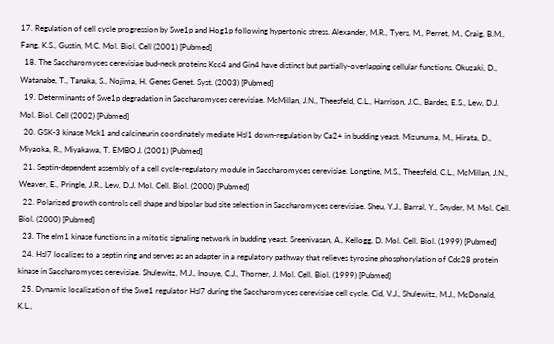17. Regulation of cell cycle progression by Swe1p and Hog1p following hypertonic stress. Alexander, M.R., Tyers, M., Perret, M., Craig, B.M., Fang, K.S., Gustin, M.C. Mol. Biol. Cell (2001) [Pubmed]
  18. The Saccharomyces cerevisiae bud-neck proteins Kcc4 and Gin4 have distinct but partially-overlapping cellular functions. Okuzaki, D., Watanabe, T., Tanaka, S., Nojima, H. Genes Genet. Syst. (2003) [Pubmed]
  19. Determinants of Swe1p degradation in Saccharomyces cerevisiae. McMillan, J.N., Theesfeld, C.L., Harrison, J.C., Bardes, E.S., Lew, D.J. Mol. Biol. Cell (2002) [Pubmed]
  20. GSK-3 kinase Mck1 and calcineurin coordinately mediate Hsl1 down-regulation by Ca2+ in budding yeast. Mizunuma, M., Hirata, D., Miyaoka, R., Miyakawa, T. EMBO J. (2001) [Pubmed]
  21. Septin-dependent assembly of a cell cycle-regulatory module in Saccharomyces cerevisiae. Longtine, M.S., Theesfeld, C.L., McMillan, J.N., Weaver, E., Pringle, J.R., Lew, D.J. Mol. Cell. Biol. (2000) [Pubmed]
  22. Polarized growth controls cell shape and bipolar bud site selection in Saccharomyces cerevisiae. Sheu, Y.J., Barral, Y., Snyder, M. Mol. Cell. Biol. (2000) [Pubmed]
  23. The elm1 kinase functions in a mitotic signaling network in budding yeast. Sreenivasan, A., Kellogg, D. Mol. Cell. Biol. (1999) [Pubmed]
  24. Hsl7 localizes to a septin ring and serves as an adapter in a regulatory pathway that relieves tyrosine phosphorylation of Cdc28 protein kinase in Saccharomyces cerevisiae. Shulewitz, M.J., Inouye, C.J., Thorner, J. Mol. Cell. Biol. (1999) [Pubmed]
  25. Dynamic localization of the Swe1 regulator Hsl7 during the Saccharomyces cerevisiae cell cycle. Cid, V.J., Shulewitz, M.J., McDonald, K.L.,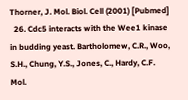Thorner, J. Mol. Biol. Cell (2001) [Pubmed]
  26. Cdc5 interacts with the Wee1 kinase in budding yeast. Bartholomew, C.R., Woo, S.H., Chung, Y.S., Jones, C., Hardy, C.F. Mol.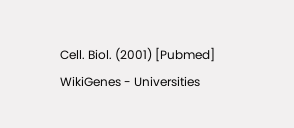Cell. Biol. (2001) [Pubmed]
WikiGenes - Universities